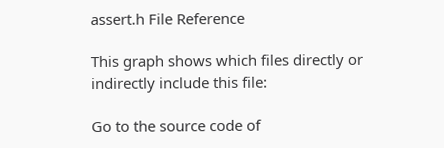assert.h File Reference

This graph shows which files directly or indirectly include this file:

Go to the source code of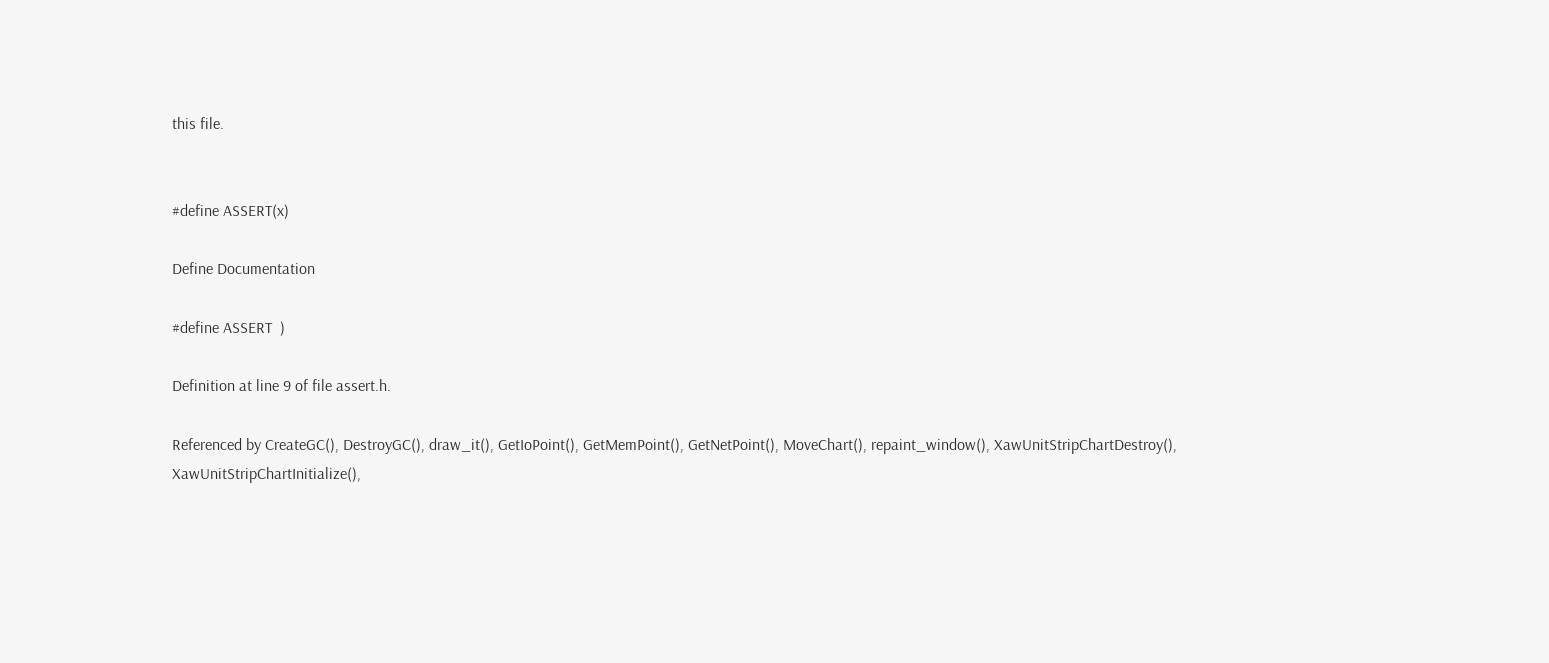this file.


#define ASSERT(x)

Define Documentation

#define ASSERT  )

Definition at line 9 of file assert.h.

Referenced by CreateGC(), DestroyGC(), draw_it(), GetIoPoint(), GetMemPoint(), GetNetPoint(), MoveChart(), repaint_window(), XawUnitStripChartDestroy(), XawUnitStripChartInitialize(),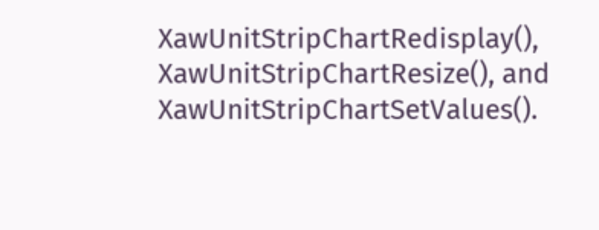XawUnitStripChartRedisplay(), XawUnitStripChartResize(), and XawUnitStripChartSetValues().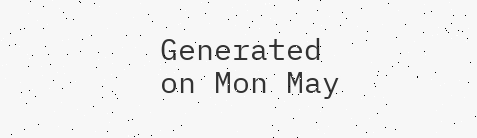Generated on Mon May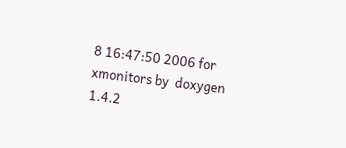8 16:47:50 2006 for xmonitors by  doxygen 1.4.2